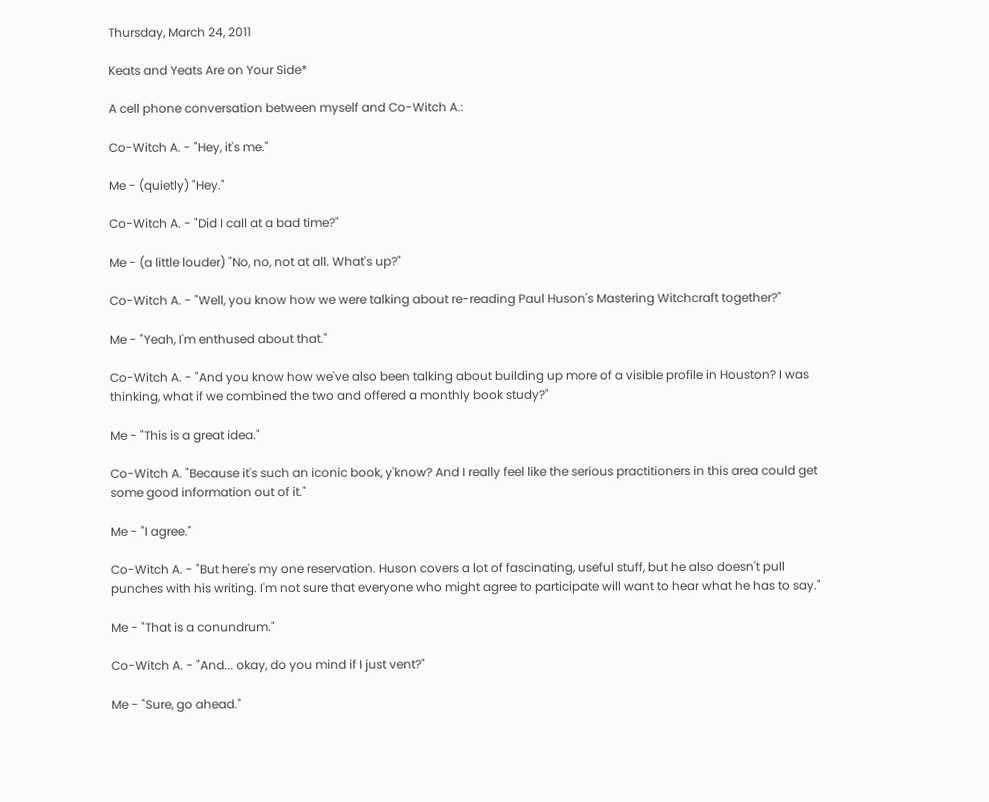Thursday, March 24, 2011

Keats and Yeats Are on Your Side*

A cell phone conversation between myself and Co-Witch A.:

Co-Witch A. - "Hey, it's me."

Me - (quietly) "Hey."

Co-Witch A. - "Did I call at a bad time?"

Me - (a little louder) "No, no, not at all. What's up?"

Co-Witch A. - "Well, you know how we were talking about re-reading Paul Huson's Mastering Witchcraft together?"

Me - "Yeah, I'm enthused about that."

Co-Witch A. - "And you know how we've also been talking about building up more of a visible profile in Houston? I was thinking, what if we combined the two and offered a monthly book study?"

Me - "This is a great idea."

Co-Witch A. "Because it's such an iconic book, y'know? And I really feel like the serious practitioners in this area could get some good information out of it."

Me - "I agree."

Co-Witch A. - "But here's my one reservation. Huson covers a lot of fascinating, useful stuff, but he also doesn't pull punches with his writing. I'm not sure that everyone who might agree to participate will want to hear what he has to say."

Me - "That is a conundrum."

Co-Witch A. - "And... okay, do you mind if I just vent?"

Me - "Sure, go ahead."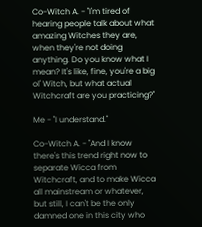Co-Witch A. - "I'm tired of hearing people talk about what amazing Witches they are, when they're not doing anything. Do you know what I mean? It's like, fine, you're a big ol' Witch, but what actual Witchcraft are you practicing?"

Me - "I understand."

Co-Witch A. - "And I know there's this trend right now to separate Wicca from Witchcraft, and to make Wicca all mainstream or whatever, but still, I can't be the only damned one in this city who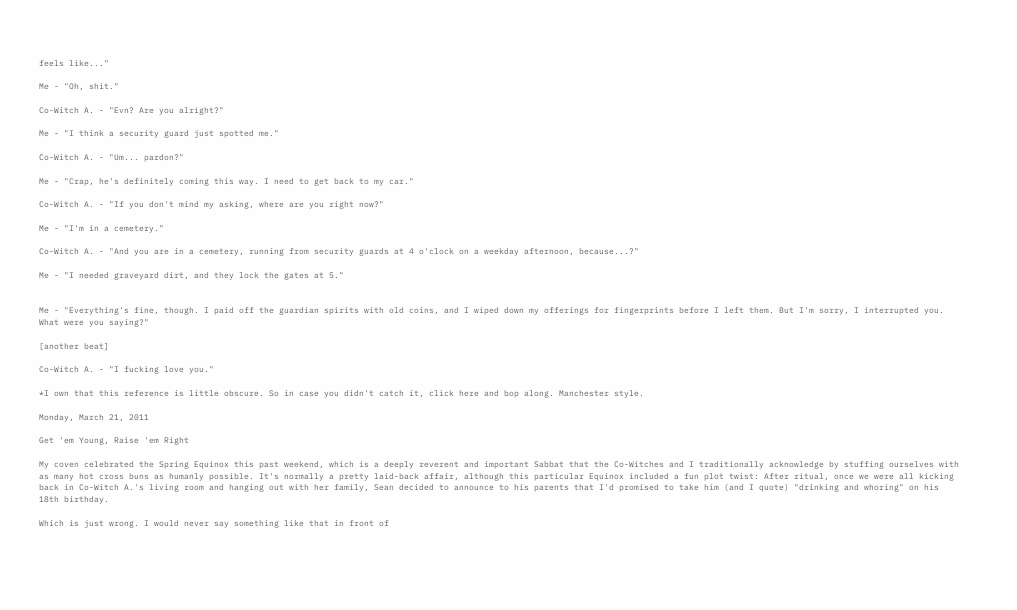feels like..."

Me - "Oh, shit."

Co-Witch A. - "Evn? Are you alright?"

Me - "I think a security guard just spotted me."

Co-Witch A. - "Um... pardon?"

Me - "Crap, he's definitely coming this way. I need to get back to my car."

Co-Witch A. - "If you don't mind my asking, where are you right now?"

Me - "I'm in a cemetery."

Co-Witch A. - "And you are in a cemetery, running from security guards at 4 o'clock on a weekday afternoon, because...?"

Me - "I needed graveyard dirt, and they lock the gates at 5."


Me - "Everything's fine, though. I paid off the guardian spirits with old coins, and I wiped down my offerings for fingerprints before I left them. But I'm sorry, I interrupted you. What were you saying?"

[another beat]

Co-Witch A. - "I fucking love you."

*I own that this reference is little obscure. So in case you didn't catch it, click here and bop along. Manchester style.

Monday, March 21, 2011

Get 'em Young, Raise 'em Right

My coven celebrated the Spring Equinox this past weekend, which is a deeply reverent and important Sabbat that the Co-Witches and I traditionally acknowledge by stuffing ourselves with as many hot cross buns as humanly possible. It's normally a pretty laid-back affair, although this particular Equinox included a fun plot twist: After ritual, once we were all kicking back in Co-Witch A.'s living room and hanging out with her family, Sean decided to announce to his parents that I'd promised to take him (and I quote) "drinking and whoring" on his 18th birthday.

Which is just wrong. I would never say something like that in front of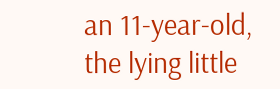an 11-year-old, the lying little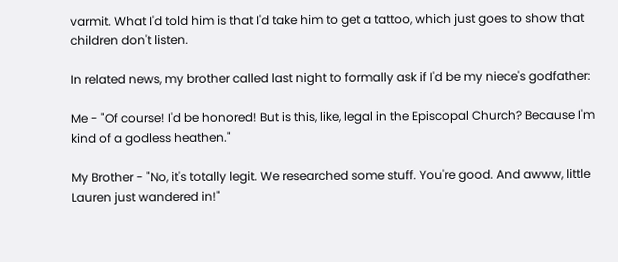varmit. What I'd told him is that I'd take him to get a tattoo, which just goes to show that children don't listen.

In related news, my brother called last night to formally ask if I'd be my niece's godfather:

Me - "Of course! I'd be honored! But is this, like, legal in the Episcopal Church? Because I'm kind of a godless heathen."

My Brother - "No, it's totally legit. We researched some stuff. You're good. And awww, little Lauren just wandered in!"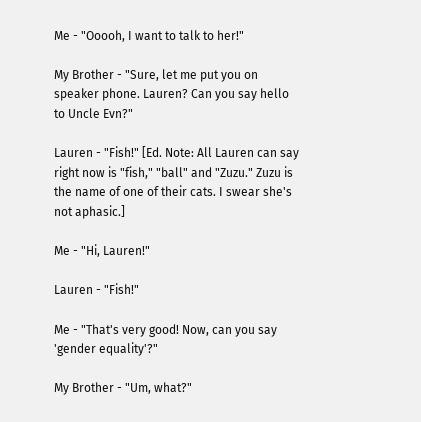Me - "Ooooh, I want to talk to her!"

My Brother - "Sure, let me put you on speaker phone. Lauren? Can you say hello to Uncle Evn?"

Lauren - "Fish!" [Ed. Note: All Lauren can say right now is "fish," "ball" and "Zuzu." Zuzu is the name of one of their cats. I swear she's not aphasic.]

Me - "Hi, Lauren!"

Lauren - "Fish!"

Me - "That's very good! Now, can you say 'gender equality'?"

My Brother - "Um, what?"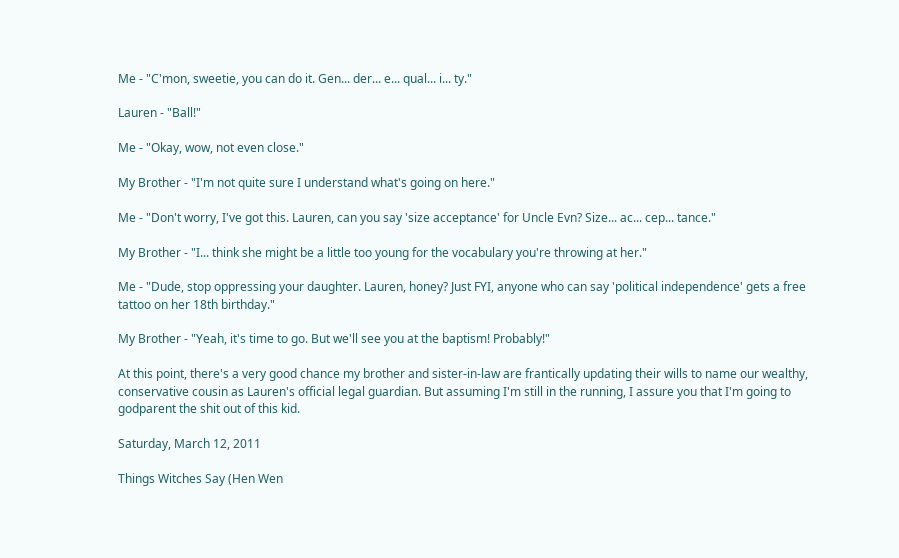Me - "C'mon, sweetie, you can do it. Gen... der... e... qual... i... ty."

Lauren - "Ball!"

Me - "Okay, wow, not even close."

My Brother - "I'm not quite sure I understand what's going on here."

Me - "Don't worry, I've got this. Lauren, can you say 'size acceptance' for Uncle Evn? Size... ac... cep... tance."

My Brother - "I... think she might be a little too young for the vocabulary you're throwing at her."

Me - "Dude, stop oppressing your daughter. Lauren, honey? Just FYI, anyone who can say 'political independence' gets a free tattoo on her 18th birthday."

My Brother - "Yeah, it's time to go. But we'll see you at the baptism! Probably!"

At this point, there's a very good chance my brother and sister-in-law are frantically updating their wills to name our wealthy, conservative cousin as Lauren's official legal guardian. But assuming I'm still in the running, I assure you that I'm going to godparent the shit out of this kid.

Saturday, March 12, 2011

Things Witches Say (Hen Wen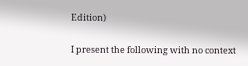Edition)

I present the following with no context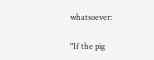whatsoever:

"If the pig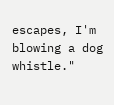escapes, I'm blowing a dog whistle."